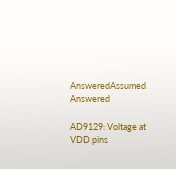AnsweredAssumed Answered

AD9129: Voltage at VDD pins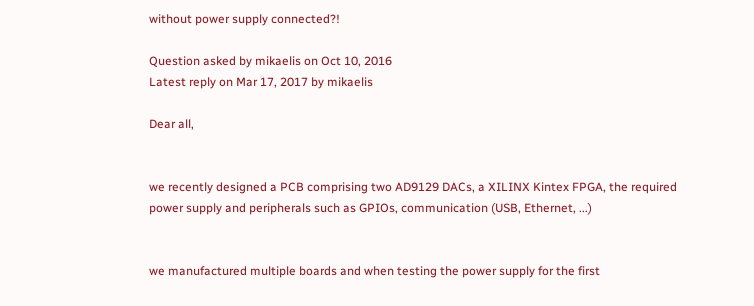without power supply connected?!

Question asked by mikaelis on Oct 10, 2016
Latest reply on Mar 17, 2017 by mikaelis

Dear all,


we recently designed a PCB comprising two AD9129 DACs, a XILINX Kintex FPGA, the required power supply and peripherals such as GPIOs, communication (USB, Ethernet, ...)


we manufactured multiple boards and when testing the power supply for the first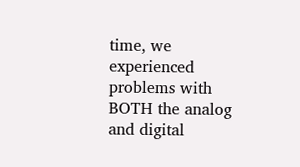time, we experienced problems with BOTH the analog and digital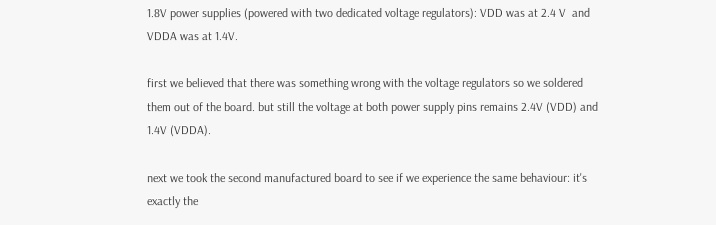1.8V power supplies (powered with two dedicated voltage regulators): VDD was at 2.4 V  and VDDA was at 1.4V.

first we believed that there was something wrong with the voltage regulators so we soldered them out of the board. but still the voltage at both power supply pins remains 2.4V (VDD) and 1.4V (VDDA).

next we took the second manufactured board to see if we experience the same behaviour: it's exactly the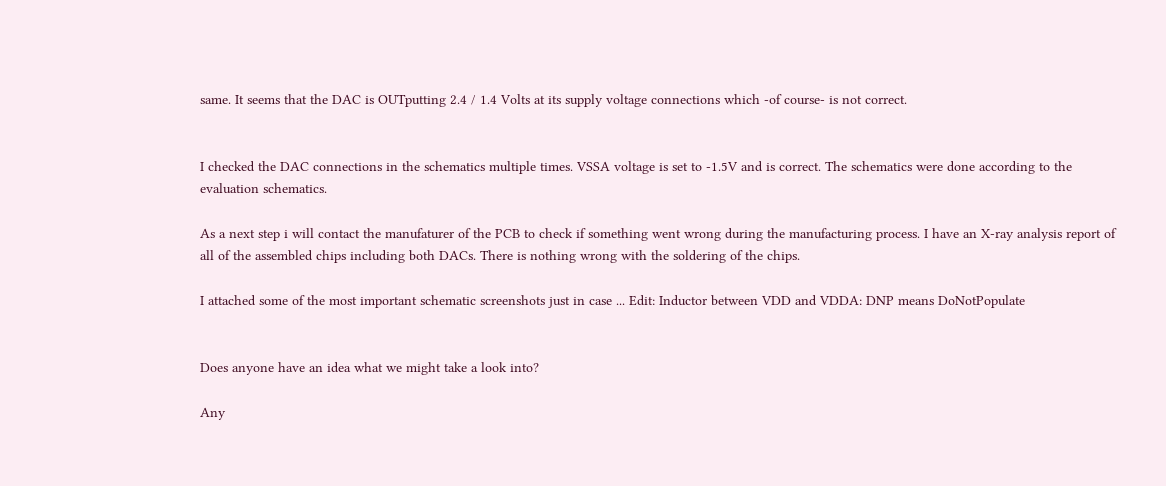same. It seems that the DAC is OUTputting 2.4 / 1.4 Volts at its supply voltage connections which -of course- is not correct.


I checked the DAC connections in the schematics multiple times. VSSA voltage is set to -1.5V and is correct. The schematics were done according to the evaluation schematics.

As a next step i will contact the manufaturer of the PCB to check if something went wrong during the manufacturing process. I have an X-ray analysis report of all of the assembled chips including both DACs. There is nothing wrong with the soldering of the chips.

I attached some of the most important schematic screenshots just in case ... Edit: Inductor between VDD and VDDA: DNP means DoNotPopulate


Does anyone have an idea what we might take a look into?

Any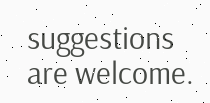suggestions are welcome.